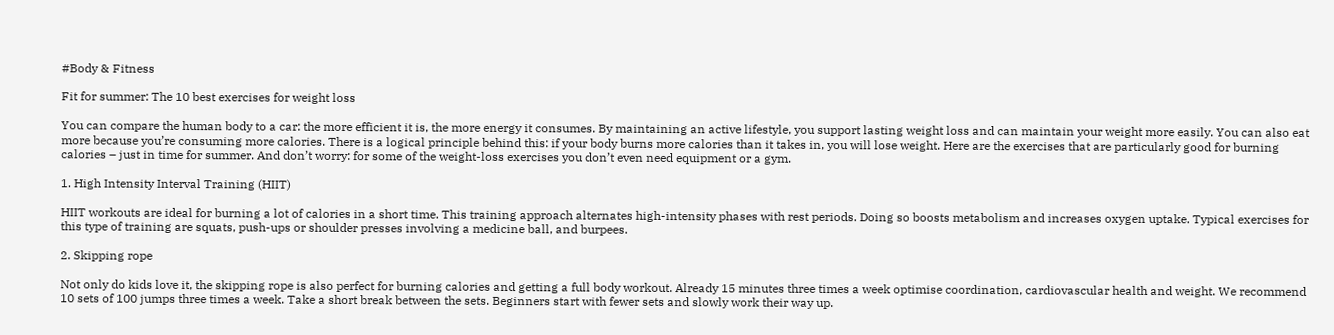#Body & Fitness

Fit for summer: The 10 best exercises for weight loss

You can compare the human body to a car: the more efficient it is, the more energy it consumes. By maintaining an active lifestyle, you support lasting weight loss and can maintain your weight more easily. You can also eat more because you’re consuming more calories. There is a logical principle behind this: if your body burns more calories than it takes in, you will lose weight. Here are the exercises that are particularly good for burning calories – just in time for summer. And don’t worry: for some of the weight-loss exercises you don’t even need equipment or a gym.

1. High Intensity Interval Training (HIIT)

HIIT workouts are ideal for burning a lot of calories in a short time. This training approach alternates high-intensity phases with rest periods. Doing so boosts metabolism and increases oxygen uptake. Typical exercises for this type of training are squats, push-ups or shoulder presses involving a medicine ball, and burpees.

2. Skipping rope

Not only do kids love it, the skipping rope is also perfect for burning calories and getting a full body workout. Already 15 minutes three times a week optimise coordination, cardiovascular health and weight. We recommend 10 sets of 100 jumps three times a week. Take a short break between the sets. Beginners start with fewer sets and slowly work their way up.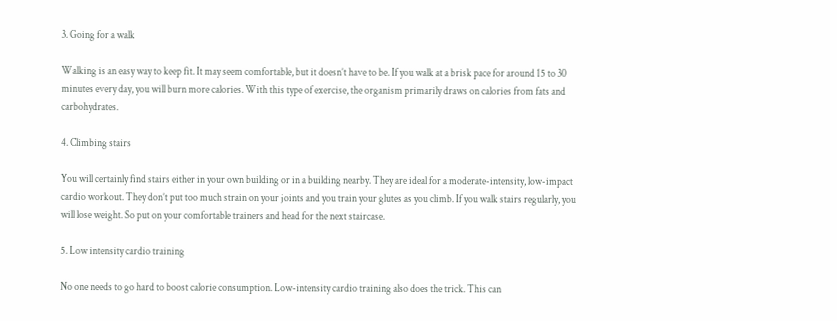3. Going for a walk

Walking is an easy way to keep fit. It may seem comfortable, but it doesn’t have to be. If you walk at a brisk pace for around 15 to 30 minutes every day, you will burn more calories. With this type of exercise, the organism primarily draws on calories from fats and carbohydrates.

4. Climbing stairs

You will certainly find stairs either in your own building or in a building nearby. They are ideal for a moderate-intensity, low-impact cardio workout. They don’t put too much strain on your joints and you train your glutes as you climb. If you walk stairs regularly, you will lose weight. So put on your comfortable trainers and head for the next staircase.

5. Low intensity cardio training

No one needs to go hard to boost calorie consumption. Low-intensity cardio training also does the trick. This can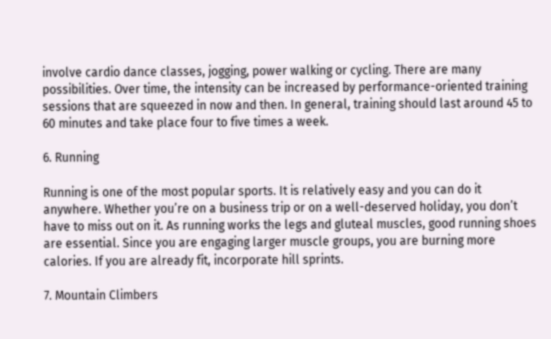involve cardio dance classes, jogging, power walking or cycling. There are many possibilities. Over time, the intensity can be increased by performance-oriented training sessions that are squeezed in now and then. In general, training should last around 45 to 60 minutes and take place four to five times a week.

6. Running

Running is one of the most popular sports. It is relatively easy and you can do it anywhere. Whether you’re on a business trip or on a well-deserved holiday, you don’t have to miss out on it. As running works the legs and gluteal muscles, good running shoes are essential. Since you are engaging larger muscle groups, you are burning more calories. If you are already fit, incorporate hill sprints.

7. Mountain Climbers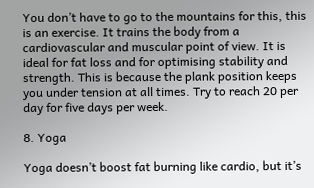You don’t have to go to the mountains for this, this is an exercise. It trains the body from a cardiovascular and muscular point of view. It is ideal for fat loss and for optimising stability and strength. This is because the plank position keeps you under tension at all times. Try to reach 20 per day for five days per week.

8. Yoga

Yoga doesn’t boost fat burning like cardio, but it’s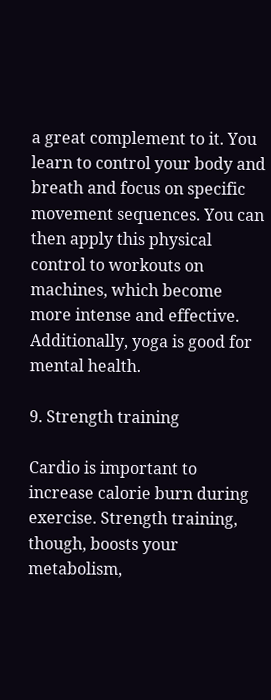a great complement to it. You learn to control your body and breath and focus on specific movement sequences. You can then apply this physical control to workouts on machines, which become more intense and effective. Additionally, yoga is good for mental health.

9. Strength training

Cardio is important to increase calorie burn during exercise. Strength training, though, boosts your metabolism,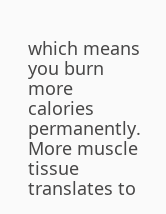which means you burn more calories permanently. More muscle tissue translates to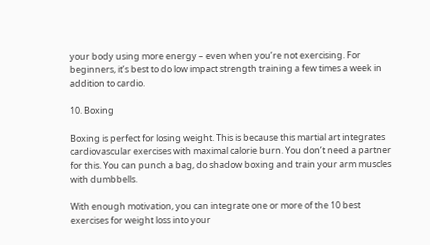your body using more energy – even when you’re not exercising. For beginners, it’s best to do low impact strength training a few times a week in addition to cardio.

10. Boxing

Boxing is perfect for losing weight. This is because this martial art integrates cardiovascular exercises with maximal calorie burn. You don’t need a partner for this. You can punch a bag, do shadow boxing and train your arm muscles with dumbbells.

With enough motivation, you can integrate one or more of the 10 best exercises for weight loss into your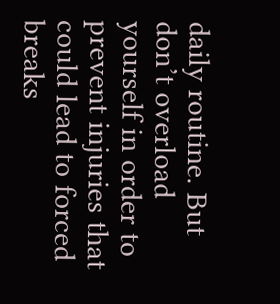daily routine. But don’t overload yourself in order to prevent injuries that could lead to forced breaks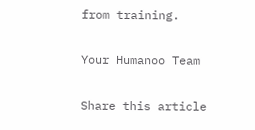from training.

Your Humanoo Team

Share this article